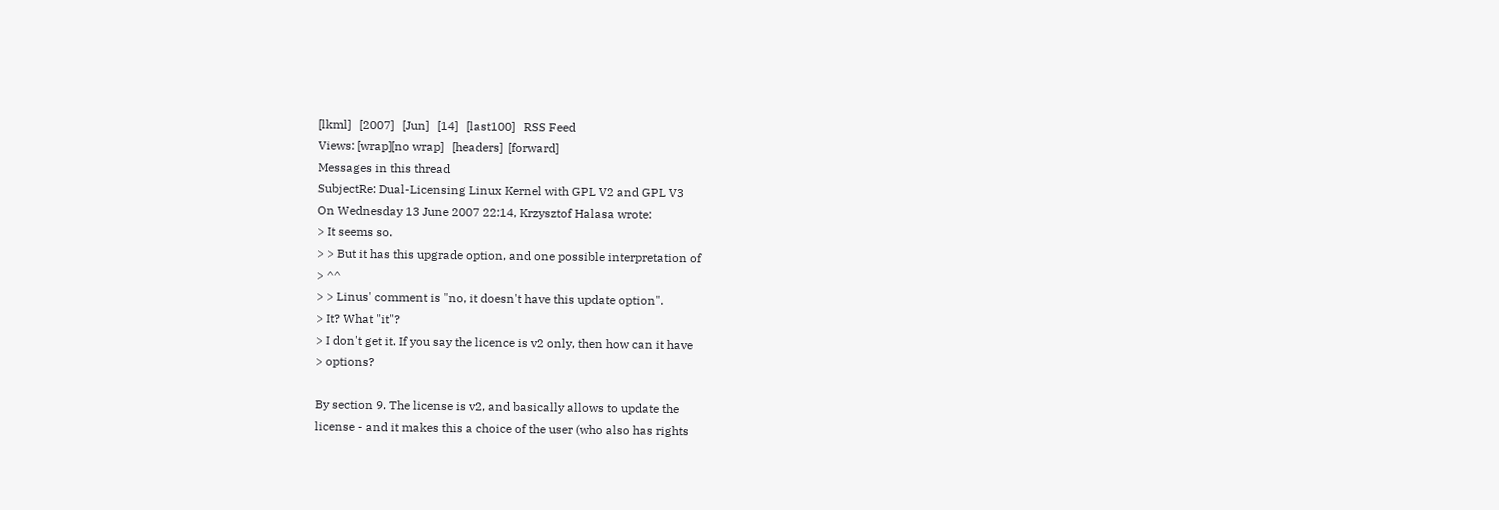[lkml]   [2007]   [Jun]   [14]   [last100]   RSS Feed
Views: [wrap][no wrap]   [headers]  [forward]
Messages in this thread
SubjectRe: Dual-Licensing Linux Kernel with GPL V2 and GPL V3
On Wednesday 13 June 2007 22:14, Krzysztof Halasa wrote:
> It seems so.
> > But it has this upgrade option, and one possible interpretation of
> ^^
> > Linus' comment is "no, it doesn't have this update option".
> It? What "it"?
> I don't get it. If you say the licence is v2 only, then how can it have
> options?

By section 9. The license is v2, and basically allows to update the
license - and it makes this a choice of the user (who also has rights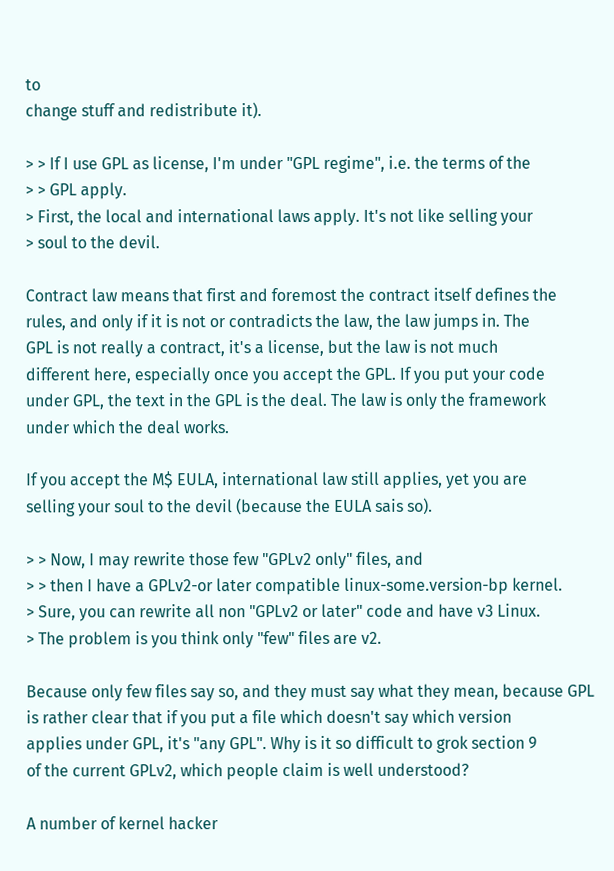to
change stuff and redistribute it).

> > If I use GPL as license, I'm under "GPL regime", i.e. the terms of the
> > GPL apply.
> First, the local and international laws apply. It's not like selling your
> soul to the devil.

Contract law means that first and foremost the contract itself defines the
rules, and only if it is not or contradicts the law, the law jumps in. The
GPL is not really a contract, it's a license, but the law is not much
different here, especially once you accept the GPL. If you put your code
under GPL, the text in the GPL is the deal. The law is only the framework
under which the deal works.

If you accept the M$ EULA, international law still applies, yet you are
selling your soul to the devil (because the EULA sais so).

> > Now, I may rewrite those few "GPLv2 only" files, and
> > then I have a GPLv2-or later compatible linux-some.version-bp kernel.
> Sure, you can rewrite all non "GPLv2 or later" code and have v3 Linux.
> The problem is you think only "few" files are v2.

Because only few files say so, and they must say what they mean, because GPL
is rather clear that if you put a file which doesn't say which version
applies under GPL, it's "any GPL". Why is it so difficult to grok section 9
of the current GPLv2, which people claim is well understood?

A number of kernel hacker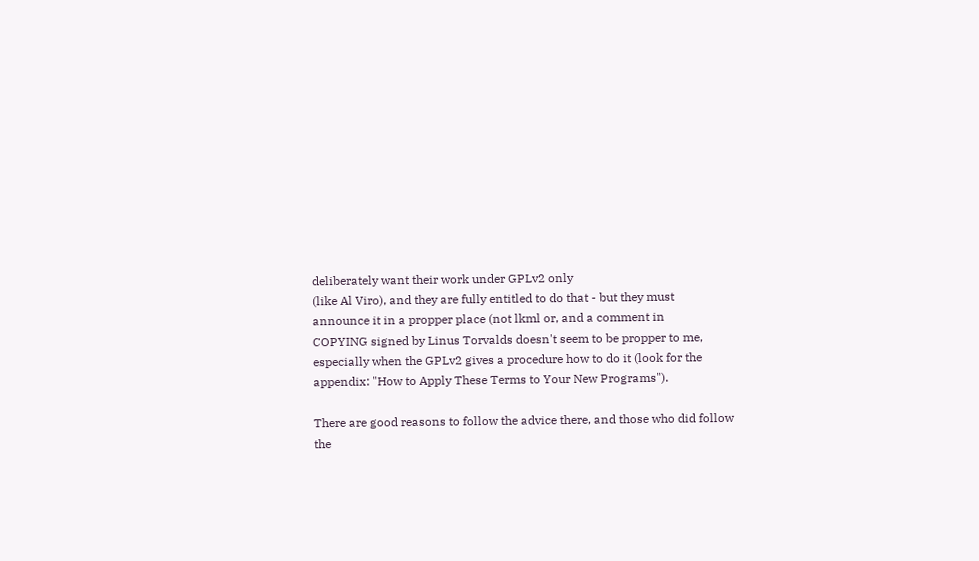deliberately want their work under GPLv2 only
(like Al Viro), and they are fully entitled to do that - but they must
announce it in a propper place (not lkml or, and a comment in
COPYING signed by Linus Torvalds doesn't seem to be propper to me,
especially when the GPLv2 gives a procedure how to do it (look for the
appendix: "How to Apply These Terms to Your New Programs").

There are good reasons to follow the advice there, and those who did follow
the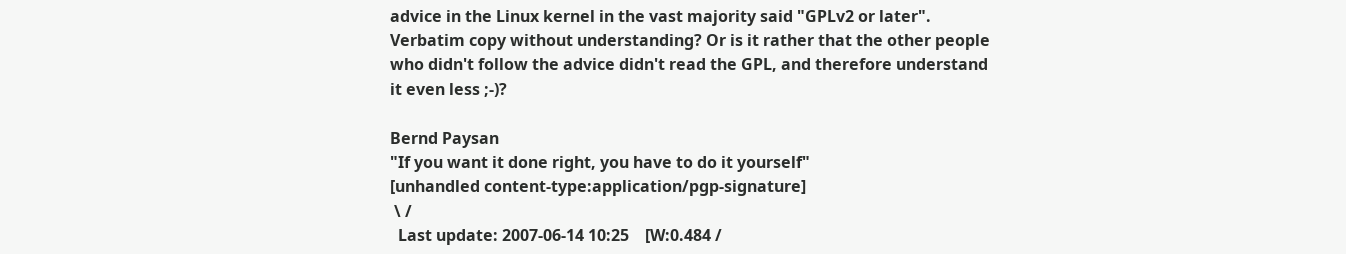advice in the Linux kernel in the vast majority said "GPLv2 or later".
Verbatim copy without understanding? Or is it rather that the other people
who didn't follow the advice didn't read the GPL, and therefore understand
it even less ;-)?

Bernd Paysan
"If you want it done right, you have to do it yourself"
[unhandled content-type:application/pgp-signature]
 \ /
  Last update: 2007-06-14 10:25    [W:0.484 /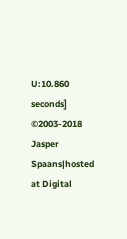U:10.860 seconds]
©2003-2018 Jasper Spaans|hosted at Digital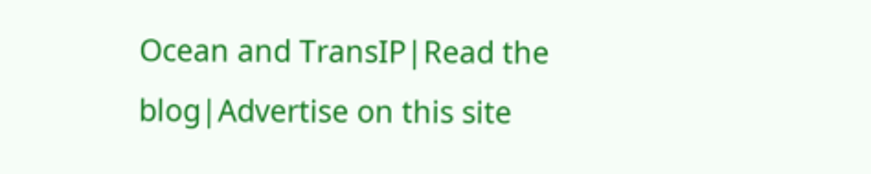Ocean and TransIP|Read the blog|Advertise on this site